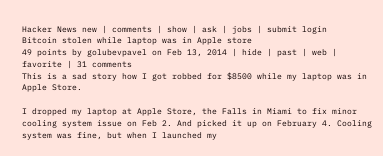Hacker News new | comments | show | ask | jobs | submit login
Bitcoin stolen while laptop was in Apple store
49 points by golubevpavel on Feb 13, 2014 | hide | past | web | favorite | 31 comments
This is a sad story how I got robbed for $8500 while my laptop was in Apple Store.

I dropped my laptop at Apple Store, the Falls in Miami to fix minor cooling system issue on Feb 2. And picked it up on February 4. Cooling system was fine, but when I launched my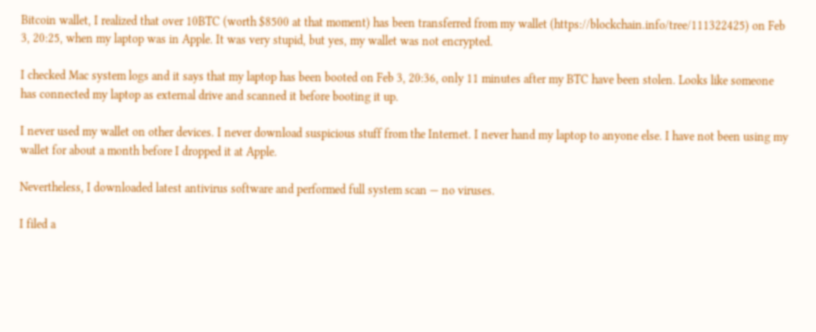Bitcoin wallet, I realized that over 10BTC (worth $8500 at that moment) has been transferred from my wallet (https://blockchain.info/tree/111322425) on Feb 3, 20:25, when my laptop was in Apple. It was very stupid, but yes, my wallet was not encrypted.

I checked Mac system logs and it says that my laptop has been booted on Feb 3, 20:36, only 11 minutes after my BTC have been stolen. Looks like someone has connected my laptop as external drive and scanned it before booting it up.

I never used my wallet on other devices. I never download suspicious stuff from the Internet. I never hand my laptop to anyone else. I have not been using my wallet for about a month before I dropped it at Apple.

Nevertheless, I downloaded latest antivirus software and performed full system scan — no viruses.

I filed a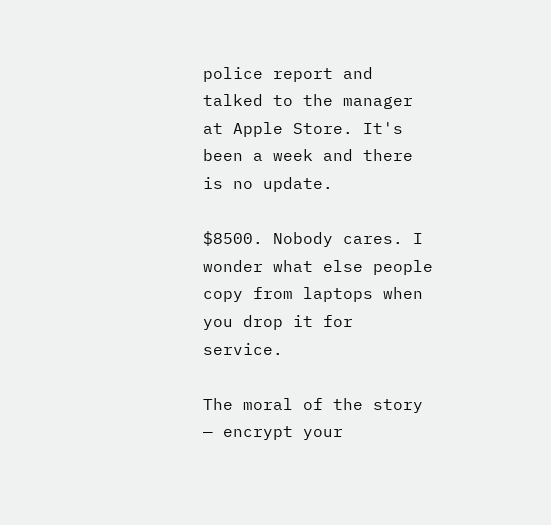police report and talked to the manager at Apple Store. It's been a week and there is no update.

$8500. Nobody cares. I wonder what else people copy from laptops when you drop it for service.

The moral of the story — encrypt your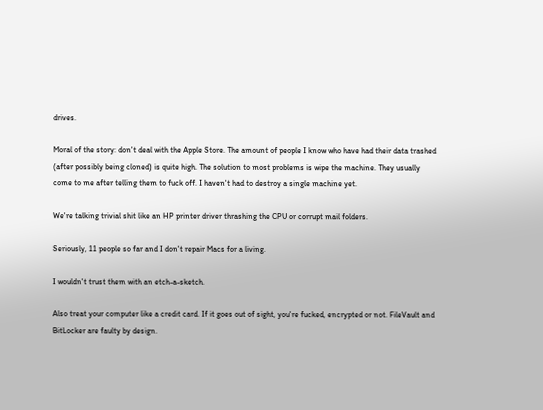drives.

Moral of the story: don't deal with the Apple Store. The amount of people I know who have had their data trashed (after possibly being cloned) is quite high. The solution to most problems is wipe the machine. They usually come to me after telling them to fuck off. I haven't had to destroy a single machine yet.

We're talking trivial shit like an HP printer driver thrashing the CPU or corrupt mail folders.

Seriously, 11 people so far and I don't repair Macs for a living.

I wouldn't trust them with an etch-a-sketch.

Also treat your computer like a credit card. If it goes out of sight, you're fucked, encrypted or not. FileVault and BitLocker are faulty by design.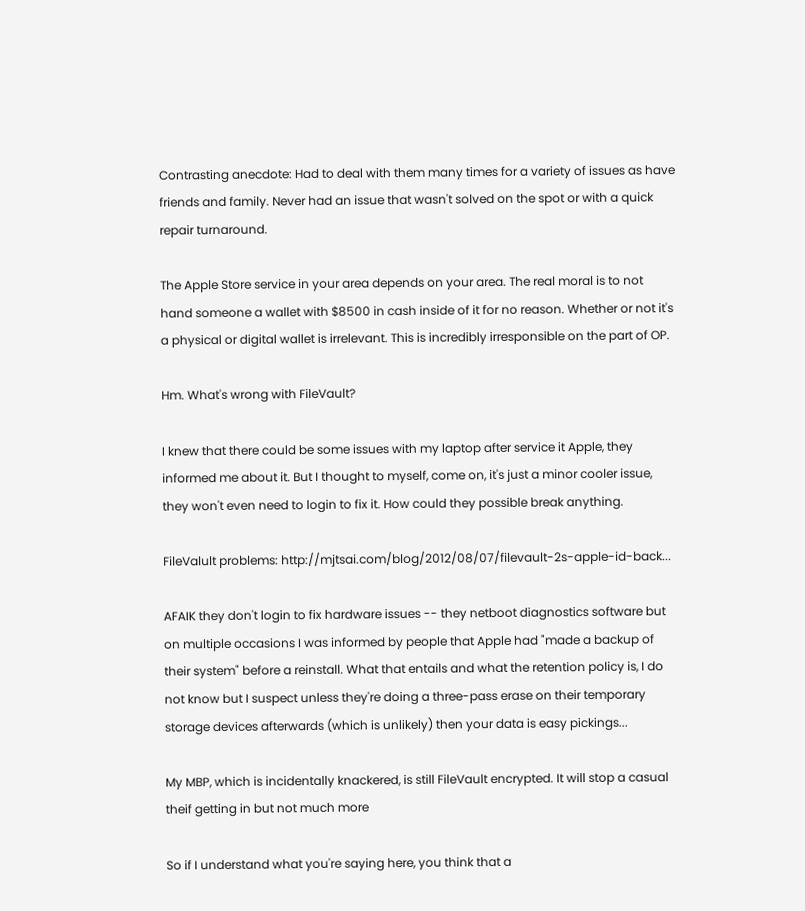Contrasting anecdote: Had to deal with them many times for a variety of issues as have friends and family. Never had an issue that wasn't solved on the spot or with a quick repair turnaround.

The Apple Store service in your area depends on your area. The real moral is to not hand someone a wallet with $8500 in cash inside of it for no reason. Whether or not it's a physical or digital wallet is irrelevant. This is incredibly irresponsible on the part of OP.

Hm. What's wrong with FileVault?

I knew that there could be some issues with my laptop after service it Apple, they informed me about it. But I thought to myself, come on, it's just a minor cooler issue, they won't even need to login to fix it. How could they possible break anything.

FileValult problems: http://mjtsai.com/blog/2012/08/07/filevault-2s-apple-id-back...

AFAIK they don't login to fix hardware issues -- they netboot diagnostics software but on multiple occasions I was informed by people that Apple had "made a backup of their system" before a reinstall. What that entails and what the retention policy is, I do not know but I suspect unless they're doing a three-pass erase on their temporary storage devices afterwards (which is unlikely) then your data is easy pickings...

My MBP, which is incidentally knackered, is still FileVault encrypted. It will stop a casual theif getting in but not much more

So if I understand what you're saying here, you think that a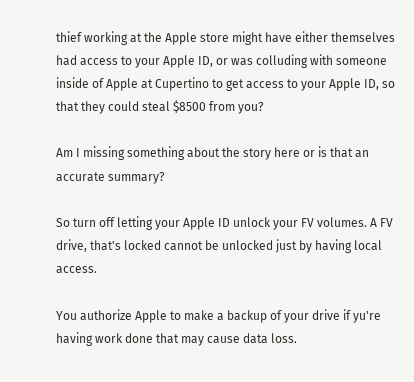thief working at the Apple store might have either themselves had access to your Apple ID, or was colluding with someone inside of Apple at Cupertino to get access to your Apple ID, so that they could steal $8500 from you?

Am I missing something about the story here or is that an accurate summary?

So turn off letting your Apple ID unlock your FV volumes. A FV drive, that's locked cannot be unlocked just by having local access.

You authorize Apple to make a backup of your drive if yu're having work done that may cause data loss.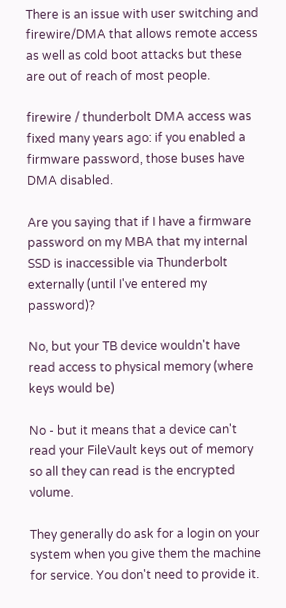There is an issue with user switching and firewire/DMA that allows remote access as well as cold boot attacks but these are out of reach of most people.

firewire / thunderbolt DMA access was fixed many years ago: if you enabled a firmware password, those buses have DMA disabled.

Are you saying that if I have a firmware password on my MBA that my internal SSD is inaccessible via Thunderbolt externally (until I've entered my password)?

No, but your TB device wouldn't have read access to physical memory (where keys would be)

No - but it means that a device can't read your FileVault keys out of memory so all they can read is the encrypted volume.

They generally do ask for a login on your system when you give them the machine for service. You don't need to provide it.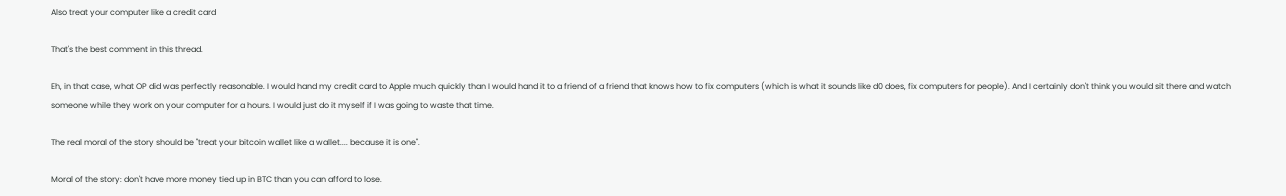Also treat your computer like a credit card

That's the best comment in this thread.

Eh, in that case, what OP did was perfectly reasonable. I would hand my credit card to Apple much quickly than I would hand it to a friend of a friend that knows how to fix computers (which is what it sounds like d0 does, fix computers for people). And I certainly don't think you would sit there and watch someone while they work on your computer for a hours. I would just do it myself if I was going to waste that time.

The real moral of the story should be "treat your bitcoin wallet like a wallet.... because it is one".

Moral of the story: don't have more money tied up in BTC than you can afford to lose.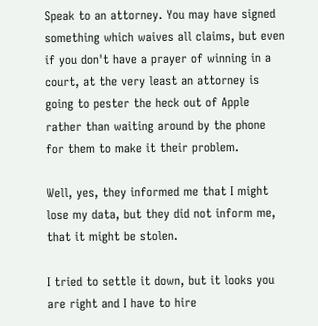Speak to an attorney. You may have signed something which waives all claims, but even if you don't have a prayer of winning in a court, at the very least an attorney is going to pester the heck out of Apple rather than waiting around by the phone for them to make it their problem.

Well, yes, they informed me that I might lose my data, but they did not inform me, that it might be stolen.

I tried to settle it down, but it looks you are right and I have to hire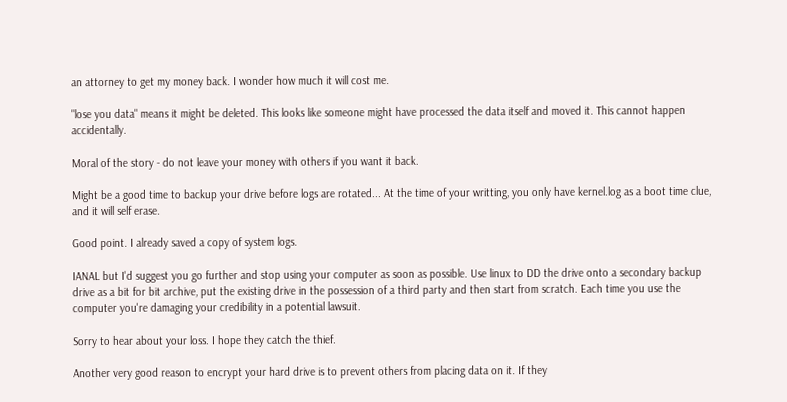an attorney to get my money back. I wonder how much it will cost me.

"lose you data" means it might be deleted. This looks like someone might have processed the data itself and moved it. This cannot happen accidentally.

Moral of the story - do not leave your money with others if you want it back.

Might be a good time to backup your drive before logs are rotated... At the time of your writting, you only have kernel.log as a boot time clue, and it will self erase.

Good point. I already saved a copy of system logs.

IANAL but I'd suggest you go further and stop using your computer as soon as possible. Use linux to DD the drive onto a secondary backup drive as a bit for bit archive, put the existing drive in the possession of a third party and then start from scratch. Each time you use the computer you're damaging your credibility in a potential lawsuit.

Sorry to hear about your loss. I hope they catch the thief.

Another very good reason to encrypt your hard drive is to prevent others from placing data on it. If they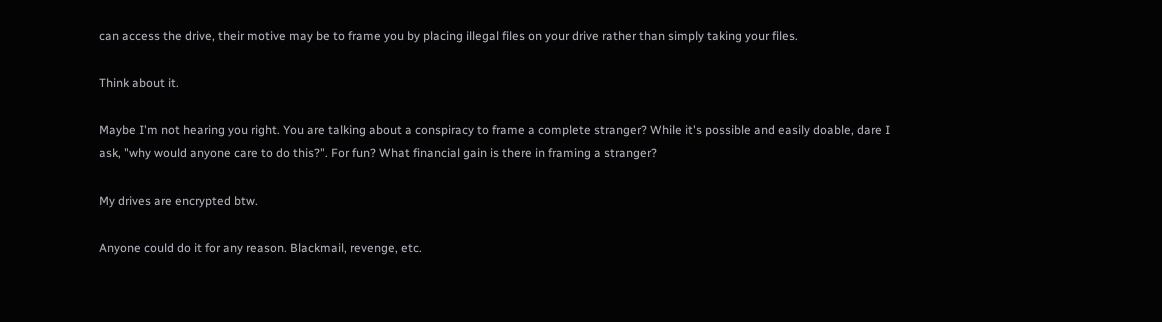can access the drive, their motive may be to frame you by placing illegal files on your drive rather than simply taking your files.

Think about it.

Maybe I'm not hearing you right. You are talking about a conspiracy to frame a complete stranger? While it's possible and easily doable, dare I ask, "why would anyone care to do this?". For fun? What financial gain is there in framing a stranger?

My drives are encrypted btw.

Anyone could do it for any reason. Blackmail, revenge, etc.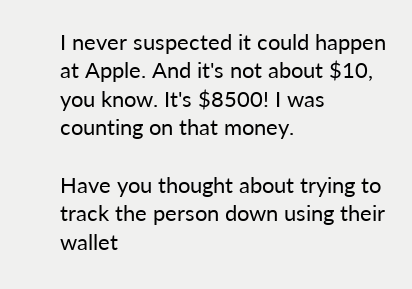I never suspected it could happen at Apple. And it's not about $10, you know. It's $8500! I was counting on that money.

Have you thought about trying to track the person down using their wallet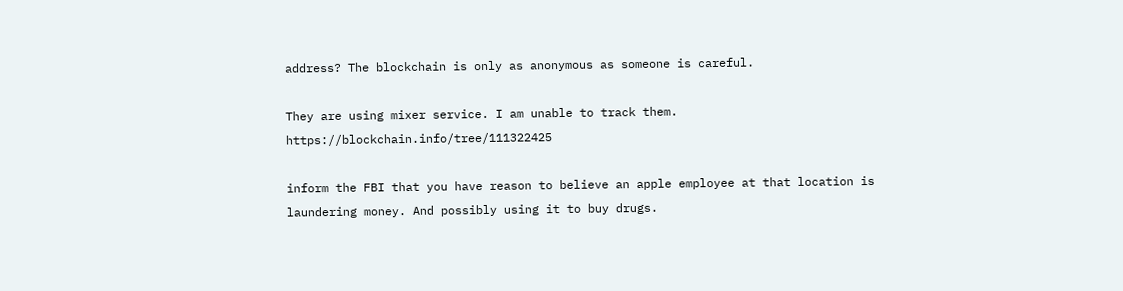address? The blockchain is only as anonymous as someone is careful.

They are using mixer service. I am unable to track them. https://blockchain.info/tree/111322425

inform the FBI that you have reason to believe an apple employee at that location is laundering money. And possibly using it to buy drugs.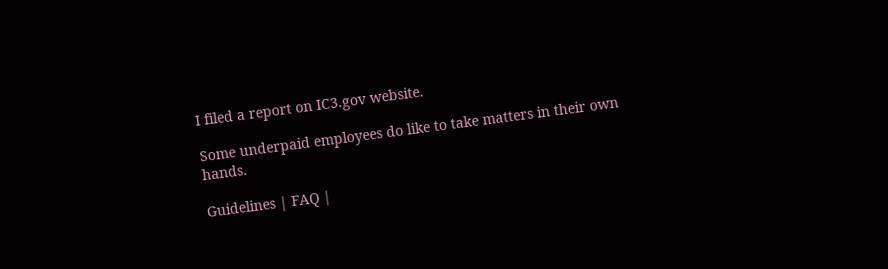I filed a report on IC3.gov website.

Some underpaid employees do like to take matters in their own hands.

Guidelines | FAQ |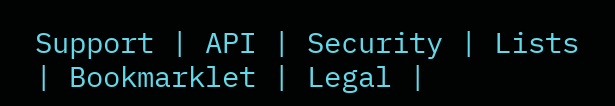Support | API | Security | Lists | Bookmarklet | Legal |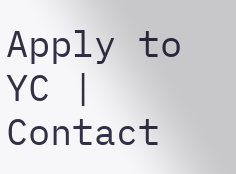Apply to YC | Contact